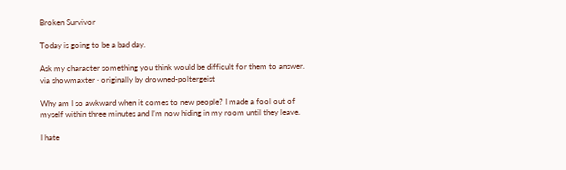Broken Survivor

Today is going to be a bad day.

Ask my character something you think would be difficult for them to answer.
via showmaxter · originally by drowned-poltergeist

Why am I so awkward when it comes to new people? I made a fool out of myself within three minutes and I’m now hiding in my room until they leave.

I hate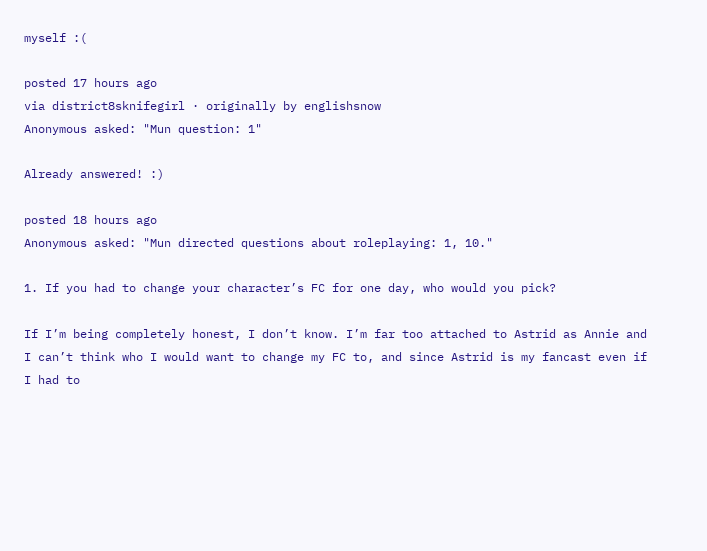myself :(

posted 17 hours ago
via district8sknifegirl · originally by englishsnow
Anonymous asked: "Mun question: 1"

Already answered! :)

posted 18 hours ago
Anonymous asked: "Mun directed questions about roleplaying: 1, 10."

1. If you had to change your character’s FC for one day, who would you pick?

If I’m being completely honest, I don’t know. I’m far too attached to Astrid as Annie and I can’t think who I would want to change my FC to, and since Astrid is my fancast even if I had to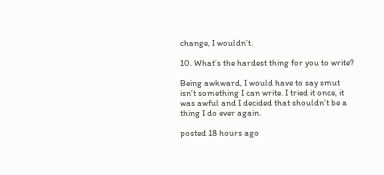change, I wouldn’t.

10. What’s the hardest thing for you to write?

Being awkward, I would have to say smut isn’t something I can write. I tried it once, it was awful and I decided that shouldn’t be a thing I do ever again.

posted 18 hours ago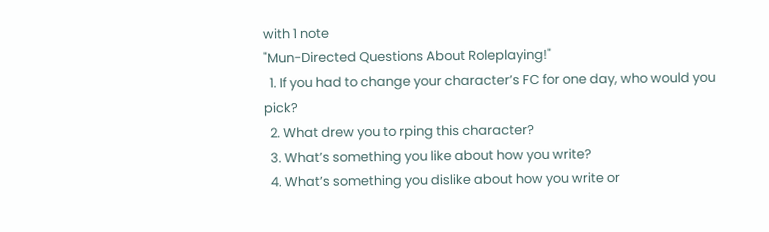with 1 note
"Mun-Directed Questions About Roleplaying!"
  1. If you had to change your character’s FC for one day, who would you pick?
  2. What drew you to rping this character?
  3. What’s something you like about how you write?
  4. What’s something you dislike about how you write or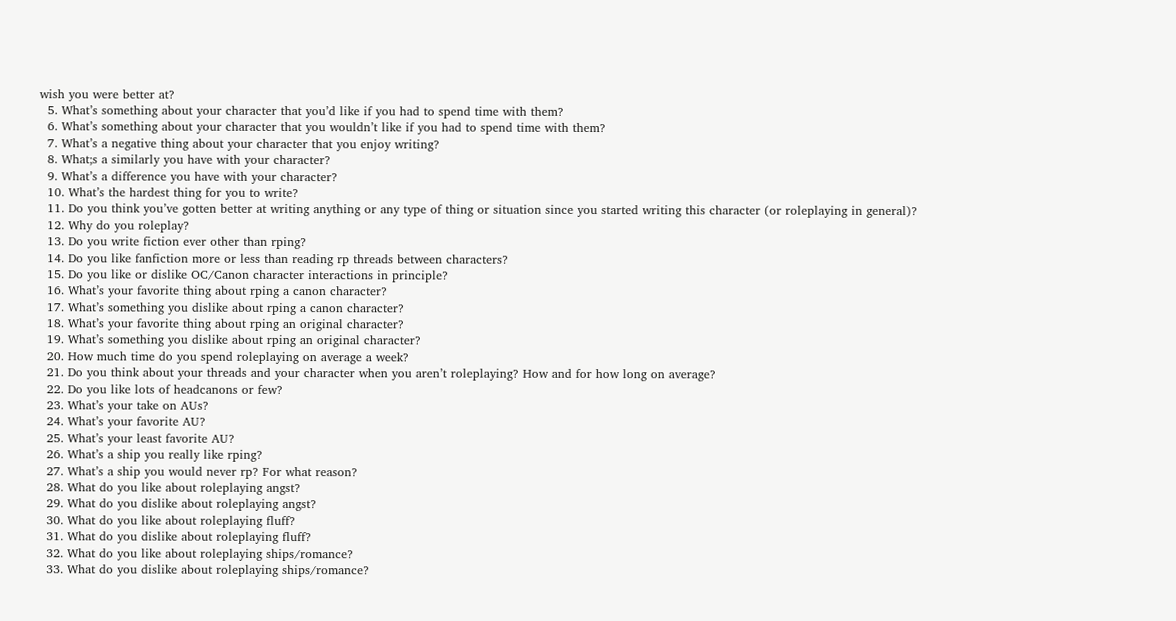wish you were better at?
  5. What’s something about your character that you’d like if you had to spend time with them?
  6. What’s something about your character that you wouldn’t like if you had to spend time with them?
  7. What’s a negative thing about your character that you enjoy writing?
  8. What;s a similarly you have with your character?
  9. What’s a difference you have with your character?
  10. What’s the hardest thing for you to write?
  11. Do you think you’ve gotten better at writing anything or any type of thing or situation since you started writing this character (or roleplaying in general)?
  12. Why do you roleplay?
  13. Do you write fiction ever other than rping?
  14. Do you like fanfiction more or less than reading rp threads between characters?
  15. Do you like or dislike OC/Canon character interactions in principle?
  16. What’s your favorite thing about rping a canon character?
  17. What’s something you dislike about rping a canon character?
  18. What’s your favorite thing about rping an original character?
  19. What’s something you dislike about rping an original character?
  20. How much time do you spend roleplaying on average a week?
  21. Do you think about your threads and your character when you aren’t roleplaying? How and for how long on average?
  22. Do you like lots of headcanons or few?
  23. What’s your take on AUs?
  24. What’s your favorite AU?
  25. What’s your least favorite AU?
  26. What’s a ship you really like rping?
  27. What’s a ship you would never rp? For what reason?
  28. What do you like about roleplaying angst?
  29. What do you dislike about roleplaying angst?
  30. What do you like about roleplaying fluff?
  31. What do you dislike about roleplaying fluff?
  32. What do you like about roleplaying ships/romance?
  33. What do you dislike about roleplaying ships/romance?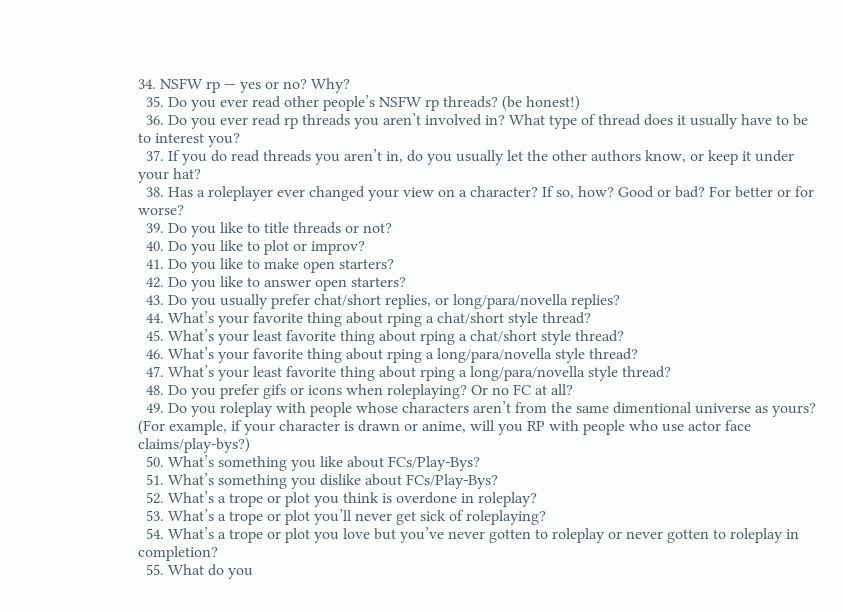34. NSFW rp — yes or no? Why?
  35. Do you ever read other people’s NSFW rp threads? (be honest!)
  36. Do you ever read rp threads you aren’t involved in? What type of thread does it usually have to be to interest you?
  37. If you do read threads you aren’t in, do you usually let the other authors know, or keep it under your hat?
  38. Has a roleplayer ever changed your view on a character? If so, how? Good or bad? For better or for worse?
  39. Do you like to title threads or not?
  40. Do you like to plot or improv?
  41. Do you like to make open starters?
  42. Do you like to answer open starters?
  43. Do you usually prefer chat/short replies, or long/para/novella replies?
  44. What’s your favorite thing about rping a chat/short style thread?
  45. What’s your least favorite thing about rping a chat/short style thread?
  46. What’s your favorite thing about rping a long/para/novella style thread?
  47. What’s your least favorite thing about rping a long/para/novella style thread?
  48. Do you prefer gifs or icons when roleplaying? Or no FC at all?
  49. Do you roleplay with people whose characters aren’t from the same dimentional universe as yours? (For example, if your character is drawn or anime, will you RP with people who use actor face claims/play-bys?)
  50. What’s something you like about FCs/Play-Bys?
  51. What’s something you dislike about FCs/Play-Bys?
  52. What’s a trope or plot you think is overdone in roleplay?
  53. What’s a trope or plot you’ll never get sick of roleplaying?
  54. What’s a trope or plot you love but you’ve never gotten to roleplay or never gotten to roleplay in completion?
  55. What do you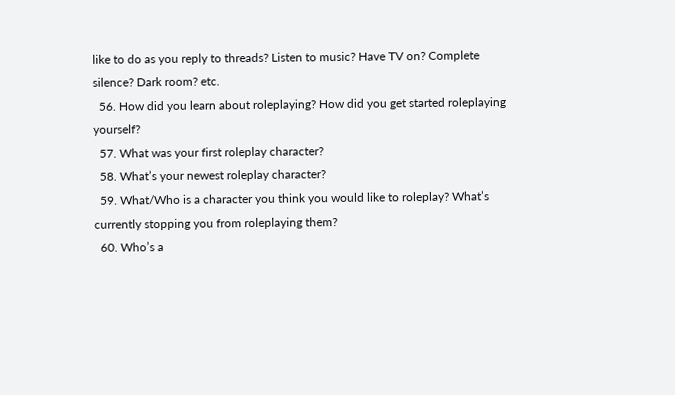like to do as you reply to threads? Listen to music? Have TV on? Complete silence? Dark room? etc.
  56. How did you learn about roleplaying? How did you get started roleplaying yourself?
  57. What was your first roleplay character?
  58. What’s your newest roleplay character?
  59. What/Who is a character you think you would like to roleplay? What’s currently stopping you from roleplaying them?
  60. Who’s a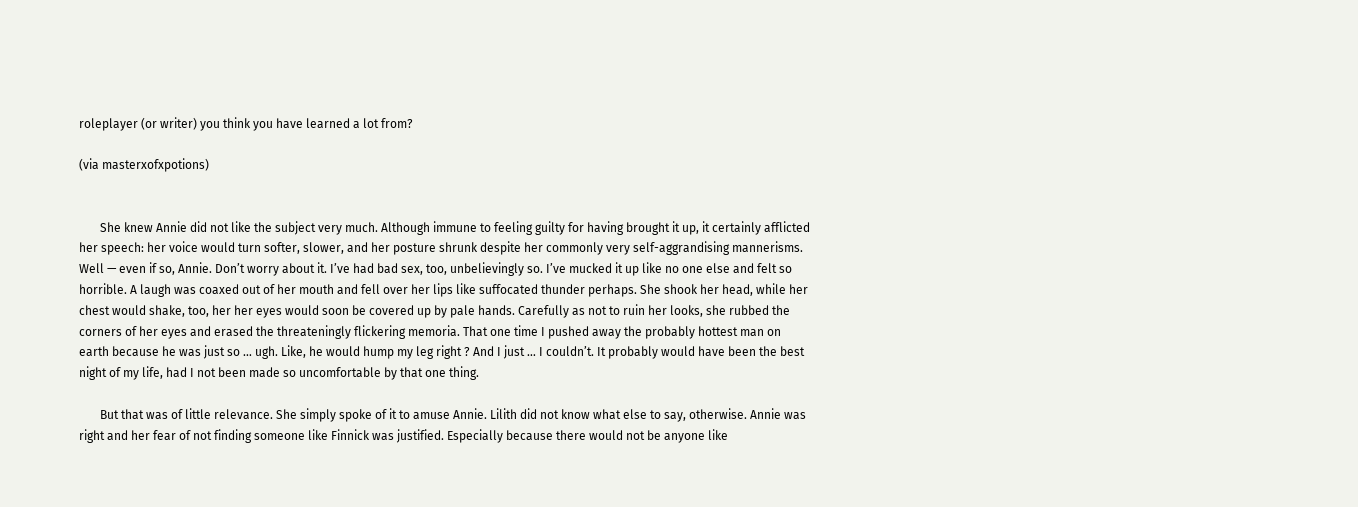roleplayer (or writer) you think you have learned a lot from?

(via masterxofxpotions)


       She knew Annie did not like the subject very much. Although immune to feeling guilty for having brought it up, it certainly afflicted her speech: her voice would turn softer, slower, and her posture shrunk despite her commonly very self-aggrandising mannerisms. Well — even if so, Annie. Don’t worry about it. I’ve had bad sex, too, unbelievingly so. I’ve mucked it up like no one else and felt so horrible. A laugh was coaxed out of her mouth and fell over her lips like suffocated thunder perhaps. She shook her head, while her chest would shake, too, her her eyes would soon be covered up by pale hands. Carefully as not to ruin her looks, she rubbed the corners of her eyes and erased the threateningly flickering memoria. That one time I pushed away the probably hottest man on earth because he was just so … ugh. Like, he would hump my leg right ? And I just … I couldn’t. It probably would have been the best night of my life, had I not been made so uncomfortable by that one thing.

       But that was of little relevance. She simply spoke of it to amuse Annie. Lilith did not know what else to say, otherwise. Annie was right and her fear of not finding someone like Finnick was justified. Especially because there would not be anyone like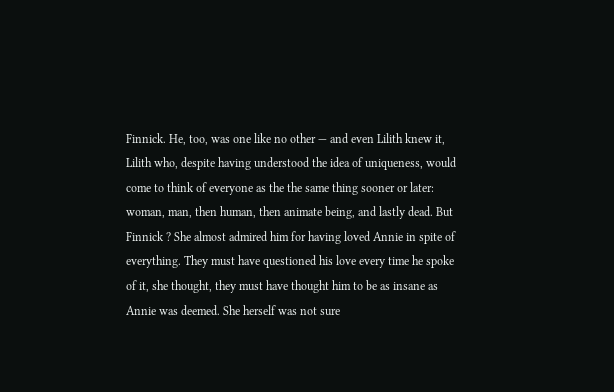Finnick. He, too, was one like no other — and even Lilith knew it, Lilith who, despite having understood the idea of uniqueness, would come to think of everyone as the the same thing sooner or later: woman, man, then human, then animate being, and lastly dead. But Finnick ? She almost admired him for having loved Annie in spite of everything. They must have questioned his love every time he spoke of it, she thought, they must have thought him to be as insane as Annie was deemed. She herself was not sure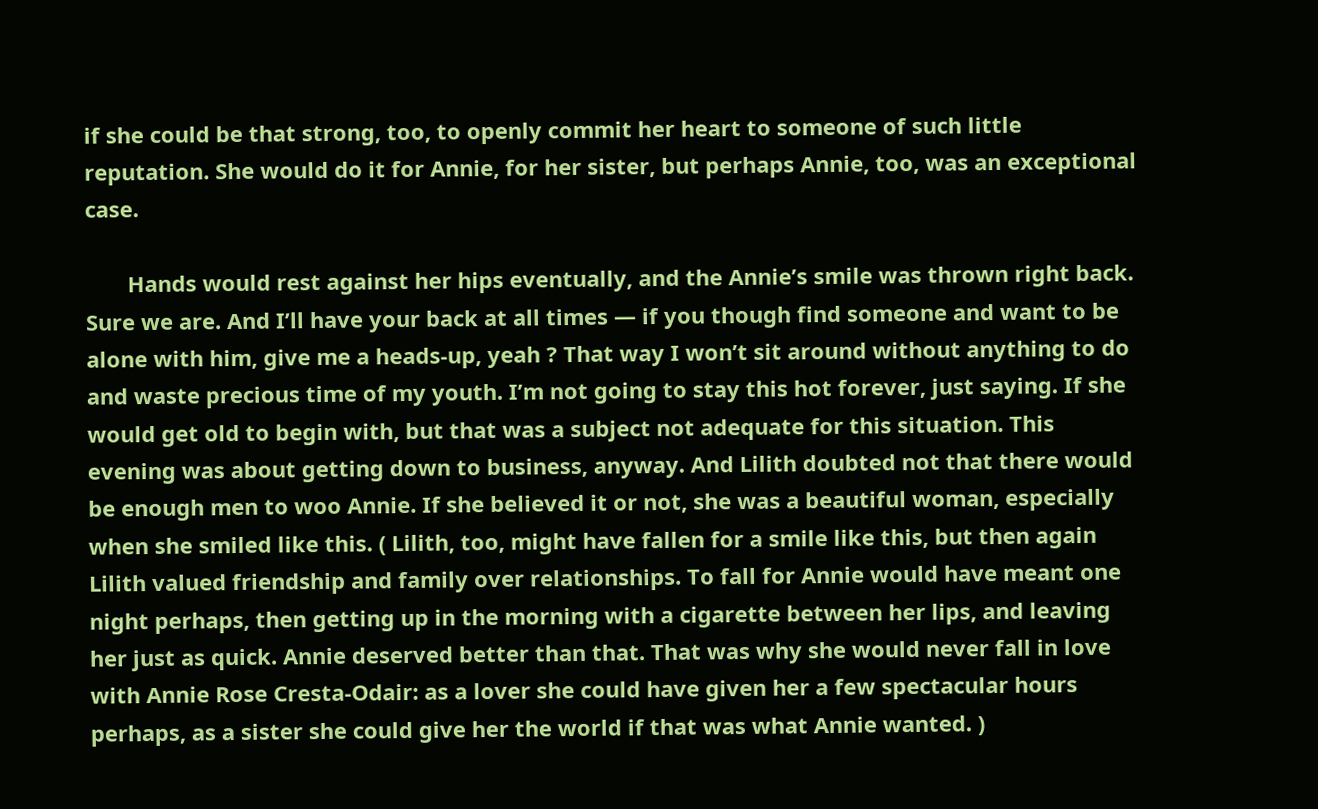if she could be that strong, too, to openly commit her heart to someone of such little reputation. She would do it for Annie, for her sister, but perhaps Annie, too, was an exceptional case.

       Hands would rest against her hips eventually, and the Annie’s smile was thrown right back. Sure we are. And I’ll have your back at all times — if you though find someone and want to be alone with him, give me a heads-up, yeah ? That way I won’t sit around without anything to do and waste precious time of my youth. I’m not going to stay this hot forever, just saying. If she would get old to begin with, but that was a subject not adequate for this situation. This evening was about getting down to business, anyway. And Lilith doubted not that there would be enough men to woo Annie. If she believed it or not, she was a beautiful woman, especially when she smiled like this. ( Lilith, too, might have fallen for a smile like this, but then again Lilith valued friendship and family over relationships. To fall for Annie would have meant one night perhaps, then getting up in the morning with a cigarette between her lips, and leaving her just as quick. Annie deserved better than that. That was why she would never fall in love with Annie Rose Cresta-Odair: as a lover she could have given her a few spectacular hours perhaps, as a sister she could give her the world if that was what Annie wanted. )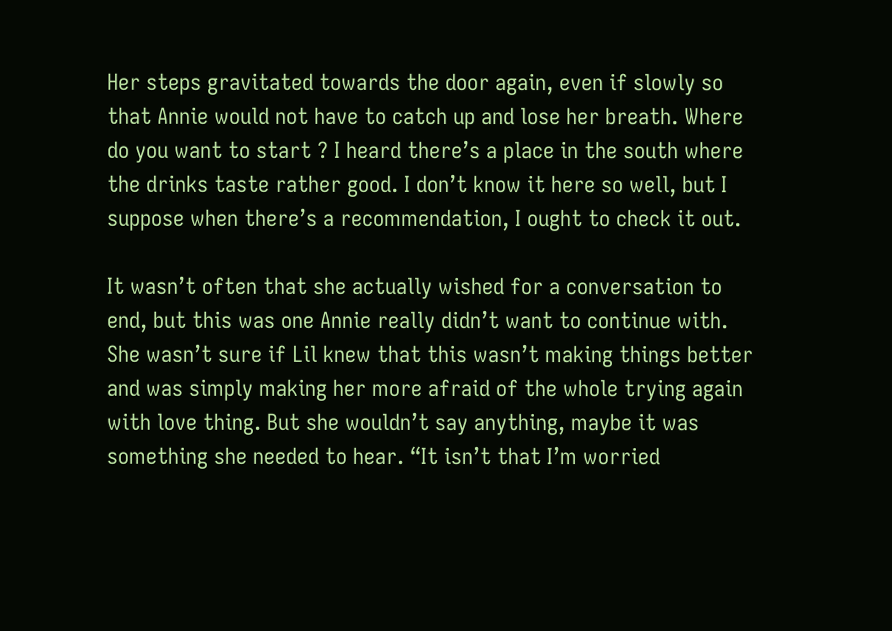Her steps gravitated towards the door again, even if slowly so that Annie would not have to catch up and lose her breath. Where do you want to start ? I heard there’s a place in the south where the drinks taste rather good. I don’t know it here so well, but I suppose when there’s a recommendation, I ought to check it out.

It wasn’t often that she actually wished for a conversation to end, but this was one Annie really didn’t want to continue with.  She wasn’t sure if Lil knew that this wasn’t making things better and was simply making her more afraid of the whole trying again with love thing. But she wouldn’t say anything, maybe it was something she needed to hear. “It isn’t that I’m worried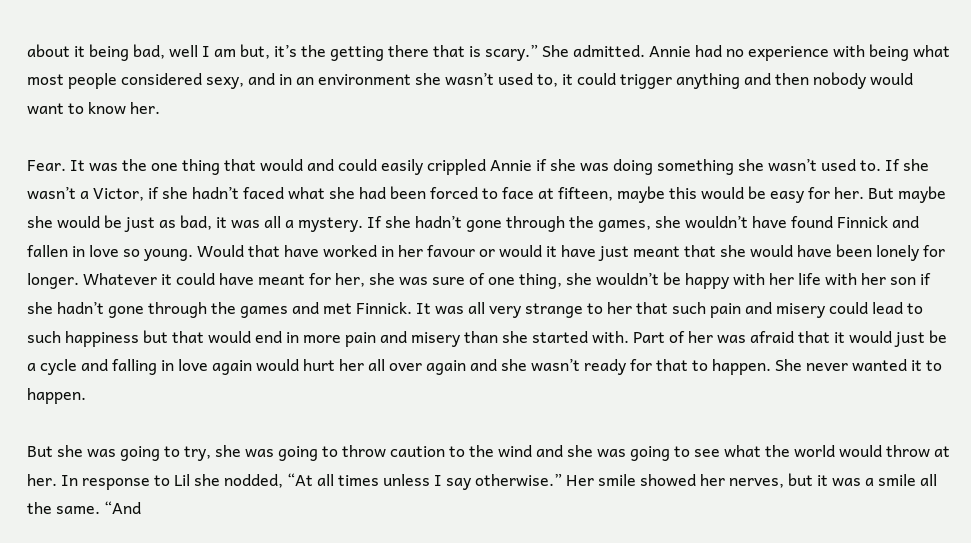about it being bad, well I am but, it’s the getting there that is scary.” She admitted. Annie had no experience with being what most people considered sexy, and in an environment she wasn’t used to, it could trigger anything and then nobody would want to know her.

Fear. It was the one thing that would and could easily crippled Annie if she was doing something she wasn’t used to. If she wasn’t a Victor, if she hadn’t faced what she had been forced to face at fifteen, maybe this would be easy for her. But maybe she would be just as bad, it was all a mystery. If she hadn’t gone through the games, she wouldn’t have found Finnick and fallen in love so young. Would that have worked in her favour or would it have just meant that she would have been lonely for longer. Whatever it could have meant for her, she was sure of one thing, she wouldn’t be happy with her life with her son if she hadn’t gone through the games and met Finnick. It was all very strange to her that such pain and misery could lead to such happiness but that would end in more pain and misery than she started with. Part of her was afraid that it would just be a cycle and falling in love again would hurt her all over again and she wasn’t ready for that to happen. She never wanted it to happen.

But she was going to try, she was going to throw caution to the wind and she was going to see what the world would throw at her. In response to Lil she nodded, “At all times unless I say otherwise.” Her smile showed her nerves, but it was a smile all the same. “And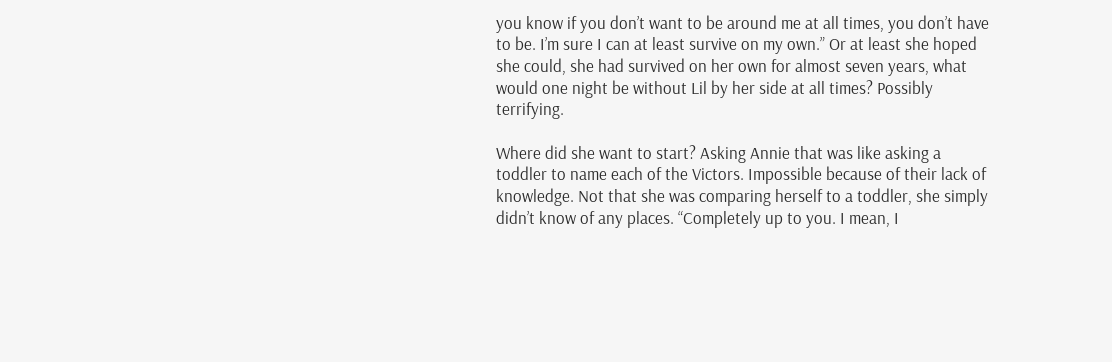you know if you don’t want to be around me at all times, you don’t have to be. I’m sure I can at least survive on my own.” Or at least she hoped she could, she had survived on her own for almost seven years, what would one night be without Lil by her side at all times? Possibly terrifying.

Where did she want to start? Asking Annie that was like asking a toddler to name each of the Victors. Impossible because of their lack of knowledge. Not that she was comparing herself to a toddler, she simply didn’t know of any places. “Completely up to you. I mean, I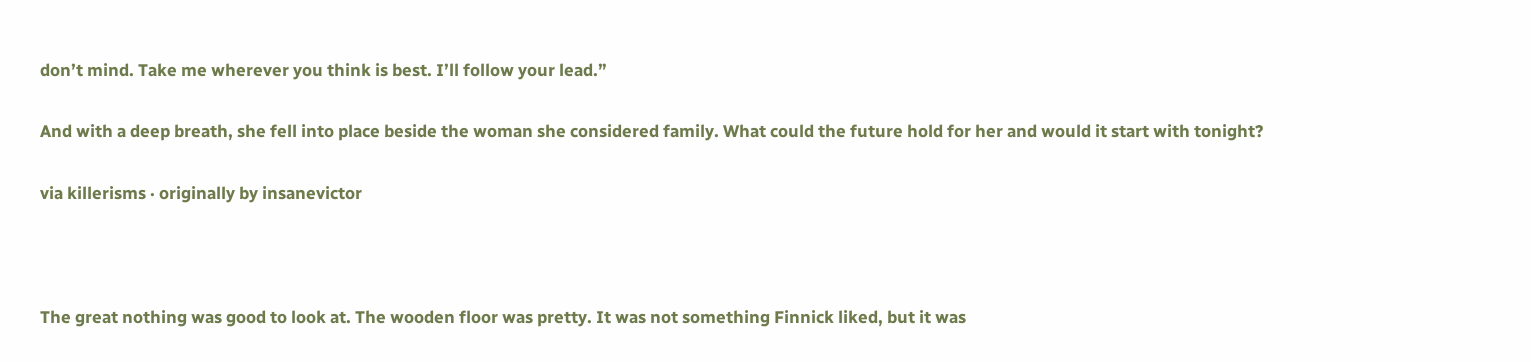don’t mind. Take me wherever you think is best. I’ll follow your lead.”

And with a deep breath, she fell into place beside the woman she considered family. What could the future hold for her and would it start with tonight?

via killerisms · originally by insanevictor



The great nothing was good to look at. The wooden floor was pretty. It was not something Finnick liked, but it was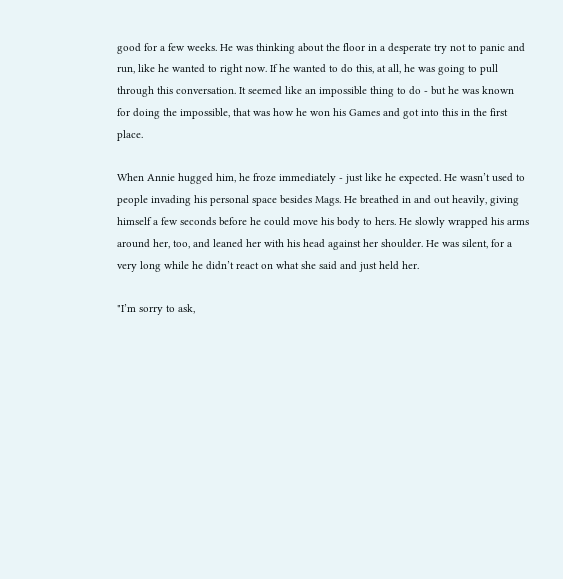good for a few weeks. He was thinking about the floor in a desperate try not to panic and run, like he wanted to right now. If he wanted to do this, at all, he was going to pull through this conversation. It seemed like an impossible thing to do - but he was known for doing the impossible, that was how he won his Games and got into this in the first place.

When Annie hugged him, he froze immediately - just like he expected. He wasn’t used to people invading his personal space besides Mags. He breathed in and out heavily, giving himself a few seconds before he could move his body to hers. He slowly wrapped his arms around her, too, and leaned her with his head against her shoulder. He was silent, for a very long while he didn’t react on what she said and just held her.

"I’m sorry to ask,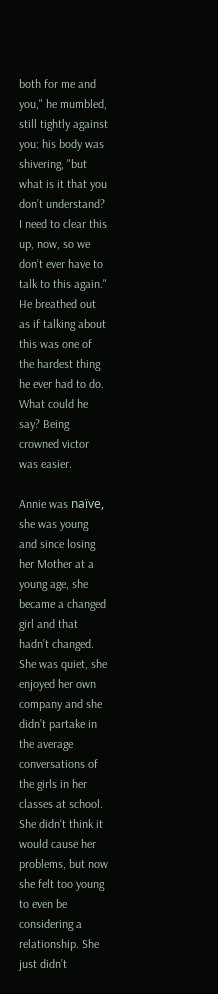both for me and you," he mumbled, still tightly against you: his body was shivering, "but what is it that you don’t understand? I need to clear this up, now, so we don’t ever have to talk to this again." He breathed out as if talking about this was one of the hardest thing he ever had to do. What could he say? Being crowned victor was easier.

Annie was naïve, she was young and since losing her Mother at a young age, she became a changed girl and that hadn’t changed. She was quiet, she enjoyed her own company and she didn’t partake in the average conversations of the girls in her classes at school. She didn’t think it would cause her problems, but now she felt too young to even be considering a relationship. She just didn’t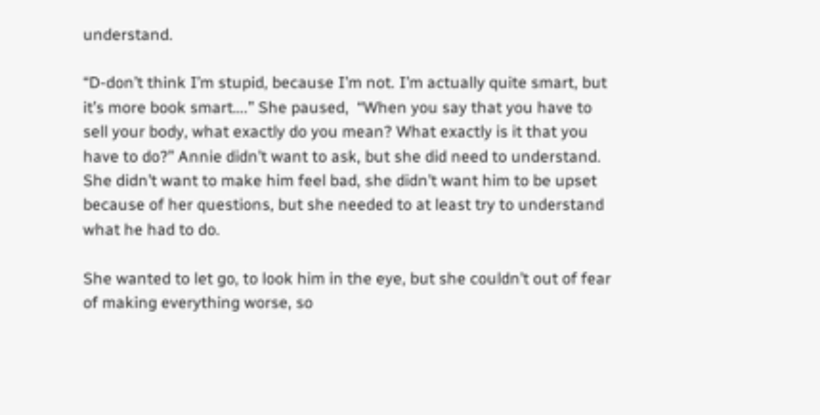understand.

“D-don’t think I’m stupid, because I’m not. I’m actually quite smart, but it’s more book smart….” She paused,  “When you say that you have to sell your body, what exactly do you mean? What exactly is it that you have to do?” Annie didn’t want to ask, but she did need to understand. She didn’t want to make him feel bad, she didn’t want him to be upset because of her questions, but she needed to at least try to understand what he had to do.

She wanted to let go, to look him in the eye, but she couldn’t out of fear of making everything worse, so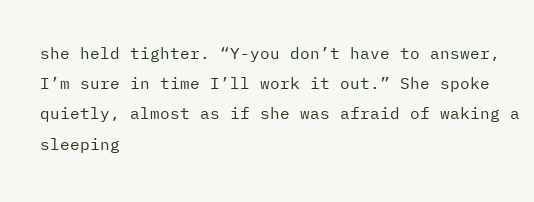she held tighter. “Y-you don’t have to answer, I’m sure in time I’ll work it out.” She spoke quietly, almost as if she was afraid of waking a sleeping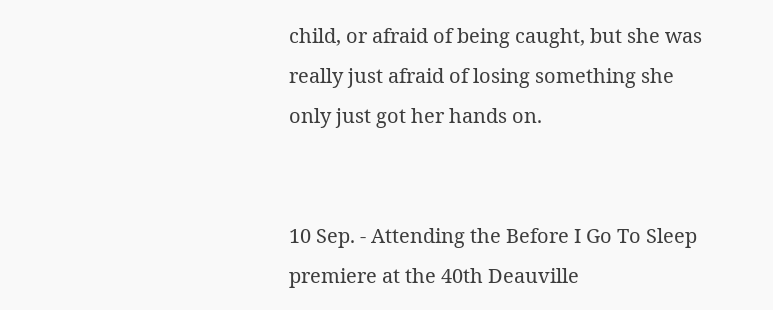child, or afraid of being caught, but she was really just afraid of losing something she only just got her hands on.


10 Sep. - Attending the Before I Go To Sleep premiere at the 40th Deauville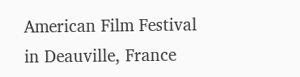American Film Festival in Deauville, France